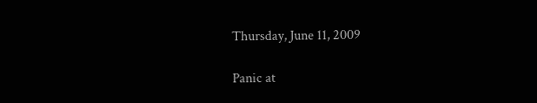Thursday, June 11, 2009

Panic at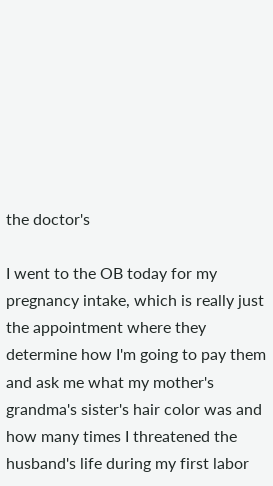the doctor's

I went to the OB today for my pregnancy intake, which is really just the appointment where they determine how I'm going to pay them and ask me what my mother's grandma's sister's hair color was and how many times I threatened the husband's life during my first labor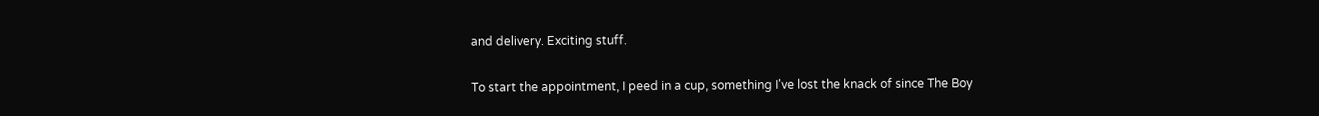and delivery. Exciting stuff.

To start the appointment, I peed in a cup, something I've lost the knack of since The Boy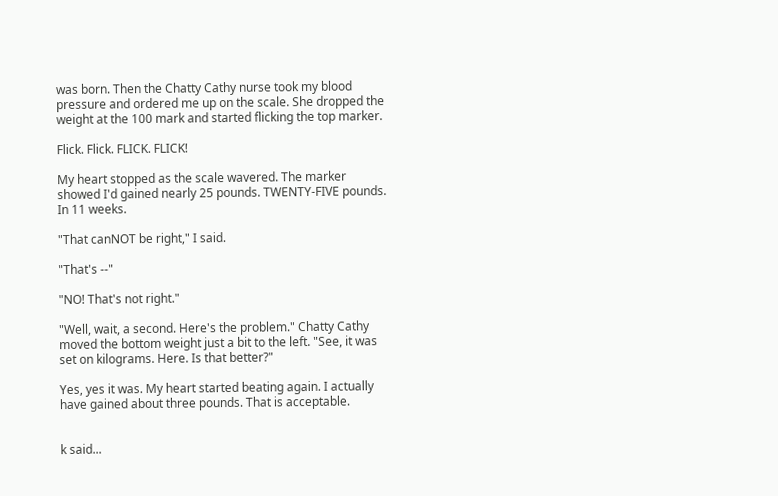was born. Then the Chatty Cathy nurse took my blood pressure and ordered me up on the scale. She dropped the weight at the 100 mark and started flicking the top marker.

Flick. Flick. FLICK. FLICK!

My heart stopped as the scale wavered. The marker showed I'd gained nearly 25 pounds. TWENTY-FIVE pounds. In 11 weeks.

"That canNOT be right," I said.

"That's --"

"NO! That's not right."

"Well, wait, a second. Here's the problem." Chatty Cathy moved the bottom weight just a bit to the left. "See, it was set on kilograms. Here. Is that better?"

Yes, yes it was. My heart started beating again. I actually have gained about three pounds. That is acceptable.


k said...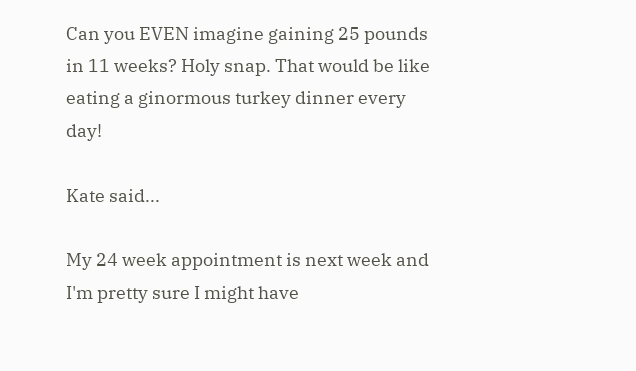Can you EVEN imagine gaining 25 pounds in 11 weeks? Holy snap. That would be like eating a ginormous turkey dinner every day!

Kate said...

My 24 week appointment is next week and I'm pretty sure I might have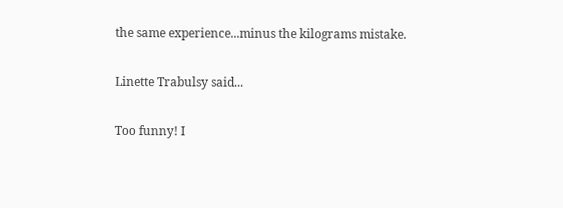the same experience...minus the kilograms mistake.

Linette Trabulsy said...

Too funny! I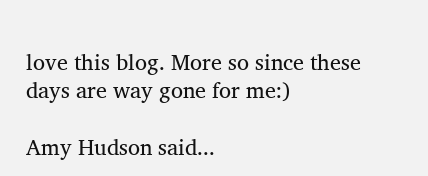love this blog. More so since these days are way gone for me:)

Amy Hudson said...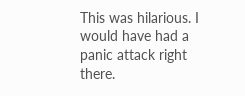This was hilarious. I would have had a panic attack right there.